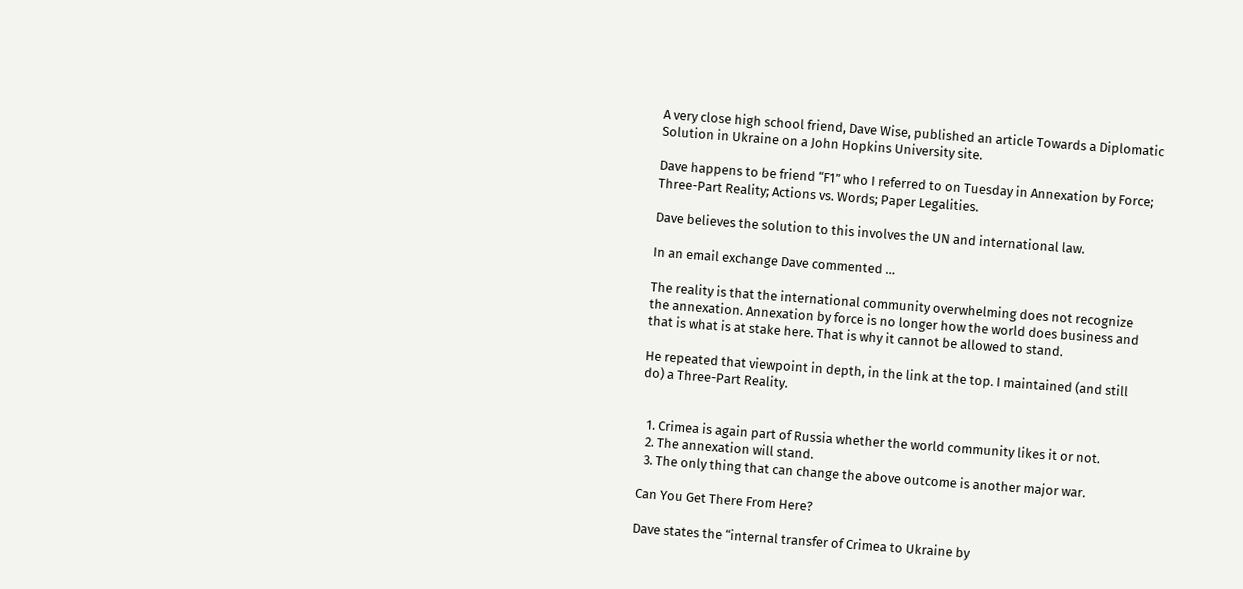A very close high school friend, Dave Wise, published an article Towards a Diplomatic Solution in Ukraine on a John Hopkins University site.

Dave happens to be friend “F1” who I referred to on Tuesday in Annexation by Force; Three-Part Reality; Actions vs. Words; Paper Legalities.

Dave believes the solution to this involves the UN and international law.

In an email exchange Dave commented …

The reality is that the international community overwhelming does not recognize the annexation. Annexation by force is no longer how the world does business and that is what is at stake here. That is why it cannot be allowed to stand.

He repeated that viewpoint in depth, in the link at the top. I maintained (and still do) a Three-Part Reality.


  1. Crimea is again part of Russia whether the world community likes it or not.
  2. The annexation will stand.
  3. The only thing that can change the above outcome is another major war.

Can You Get There From Here?

Dave states the “internal transfer of Crimea to Ukraine by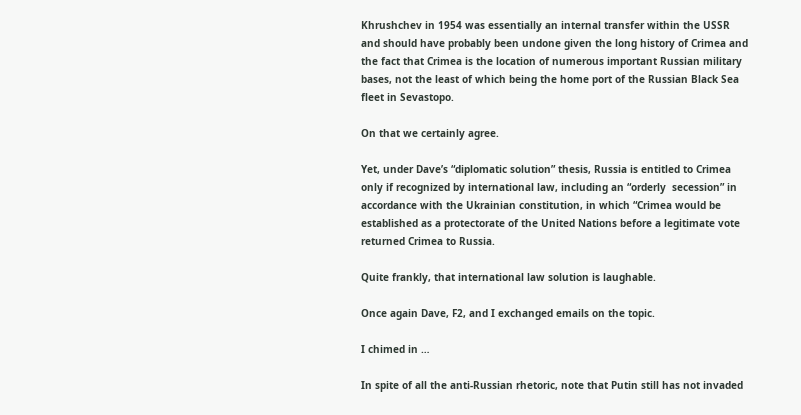Khrushchev in 1954 was essentially an internal transfer within the USSR and should have probably been undone given the long history of Crimea and the fact that Crimea is the location of numerous important Russian military bases, not the least of which being the home port of the Russian Black Sea fleet in Sevastopo.

On that we certainly agree.

Yet, under Dave’s “diplomatic solution” thesis, Russia is entitled to Crimea only if recognized by international law, including an “orderly  secession” in accordance with the Ukrainian constitution, in which “Crimea would be established as a protectorate of the United Nations before a legitimate vote returned Crimea to Russia.

Quite frankly, that international law solution is laughable.

Once again Dave, F2, and I exchanged emails on the topic.

I chimed in …

In spite of all the anti-Russian rhetoric, note that Putin still has not invaded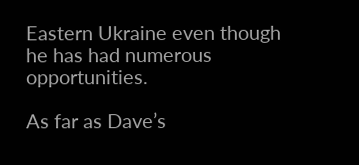Eastern Ukraine even though he has had numerous opportunities.

As far as Dave’s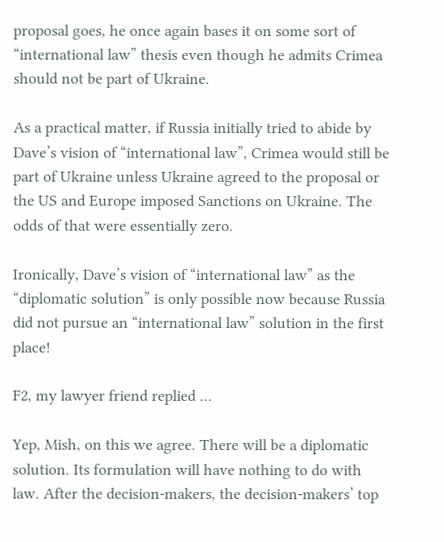proposal goes, he once again bases it on some sort of “international law” thesis even though he admits Crimea should not be part of Ukraine.

As a practical matter, if Russia initially tried to abide by Dave’s vision of “international law”, Crimea would still be part of Ukraine unless Ukraine agreed to the proposal or the US and Europe imposed Sanctions on Ukraine. The odds of that were essentially zero.

Ironically, Dave’s vision of “international law” as the “diplomatic solution” is only possible now because Russia did not pursue an “international law” solution in the first place!

F2, my lawyer friend replied …

Yep, Mish, on this we agree. There will be a diplomatic solution. Its formulation will have nothing to do with law. After the decision-makers, the decision-makers’ top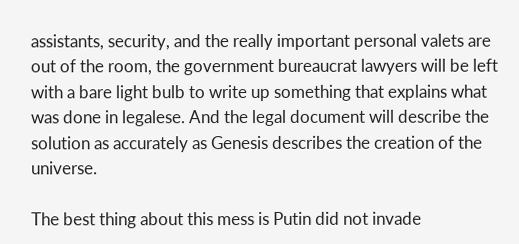assistants, security, and the really important personal valets are out of the room, the government bureaucrat lawyers will be left with a bare light bulb to write up something that explains what was done in legalese. And the legal document will describe the solution as accurately as Genesis describes the creation of the universe.

The best thing about this mess is Putin did not invade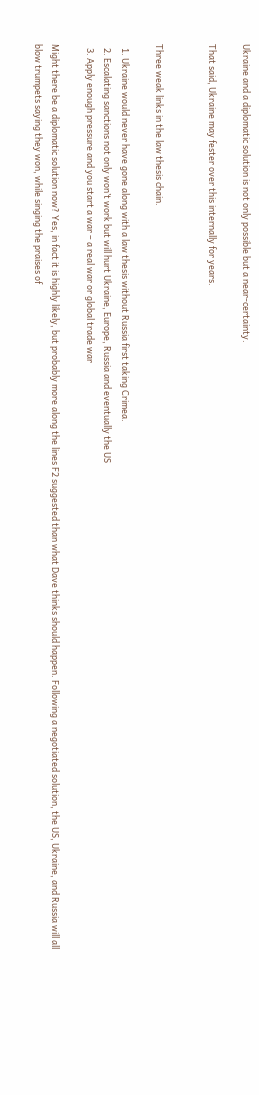Ukraine and a diplomatic solution is not only possible but a near-certainty.

That said, Ukraine may fester over this internally for years.


Three weak links in the law thesis chain.

  1. Ukraine would never have gone along with a law thesis without Russia first taking Crimea.
  2. Escalating sanctions not only won’t work but will hurt Ukraine, Europe, Russia and eventually the US
  3. Apply enough pressure and you start a war – a real war or global trade war

Might there be a diplomatic solution now? Yes, in fact it is highly likely, but probably more along the lines F2 suggested than what Dave thinks should happen. Following a negotiated solution, the US, Ukraine, and Russia will all blow trumpets saying they won, while singing the praises of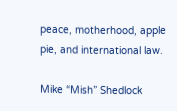peace, motherhood, apple pie, and international law.

Mike “Mish” Shedlock